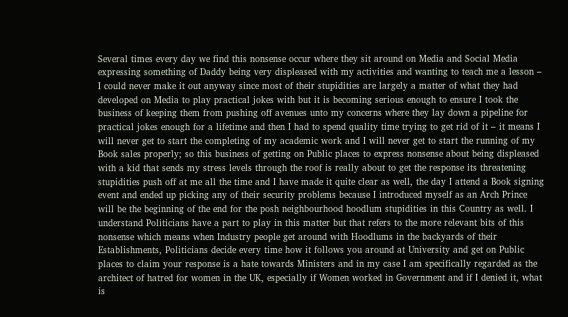Several times every day we find this nonsense occur where they sit around on Media and Social Media expressing something of Daddy being very displeased with my activities and wanting to teach me a lesson – I could never make it out anyway since most of their stupidities are largely a matter of what they had developed on Media to play practical jokes with but it is becoming serious enough to ensure I took the business of keeping them from pushing off avenues unto my concerns where they lay down a pipeline for practical jokes enough for a lifetime and then I had to spend quality time trying to get rid of it – it means I will never get to start the completing of my academic work and I will never get to start the running of my Book sales properly; so this business of getting on Public places to express nonsense about being displeased with a kid that sends my stress levels through the roof is really about to get the response its threatening stupidities push off at me all the time and I have made it quite clear as well, the day I attend a Book signing event and ended up picking any of their security problems because I introduced myself as an Arch Prince will be the beginning of the end for the posh neighbourhood hoodlum stupidities in this Country as well. I understand Politicians have a part to play in this matter but that refers to the more relevant bits of this nonsense which means when Industry people get around with Hoodlums in the backyards of their Establishments, Politicians decide every time how it follows you around at University and get on Public places to claim your response is a hate towards Ministers and in my case I am specifically regarded as the architect of hatred for women in the UK, especially if Women worked in Government and if I denied it, what is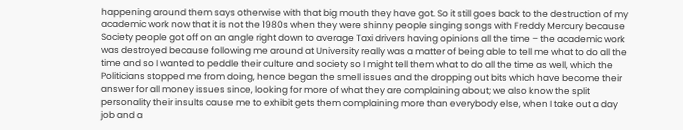happening around them says otherwise with that big mouth they have got. So it still goes back to the destruction of my academic work now that it is not the 1980s when they were shinny people singing songs with Freddy Mercury because Society people got off on an angle right down to average Taxi drivers having opinions all the time – the academic work was destroyed because following me around at University really was a matter of being able to tell me what to do all the time and so I wanted to peddle their culture and society so I might tell them what to do all the time as well, which the Politicians stopped me from doing, hence began the smell issues and the dropping out bits which have become their answer for all money issues since, looking for more of what they are complaining about; we also know the split personality their insults cause me to exhibit gets them complaining more than everybody else, when I take out a day job and a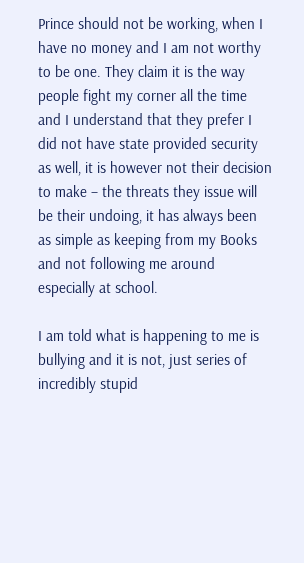Prince should not be working, when I have no money and I am not worthy to be one. They claim it is the way people fight my corner all the time and I understand that they prefer I did not have state provided security as well, it is however not their decision to make – the threats they issue will be their undoing, it has always been as simple as keeping from my Books and not following me around especially at school.

I am told what is happening to me is bullying and it is not, just series of incredibly stupid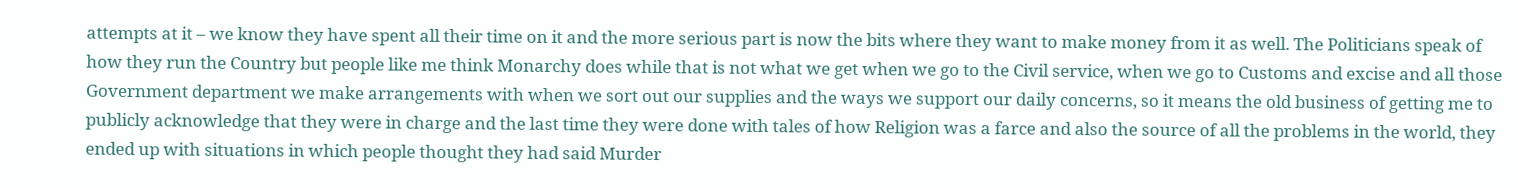attempts at it – we know they have spent all their time on it and the more serious part is now the bits where they want to make money from it as well. The Politicians speak of how they run the Country but people like me think Monarchy does while that is not what we get when we go to the Civil service, when we go to Customs and excise and all those Government department we make arrangements with when we sort out our supplies and the ways we support our daily concerns, so it means the old business of getting me to publicly acknowledge that they were in charge and the last time they were done with tales of how Religion was a farce and also the source of all the problems in the world, they ended up with situations in which people thought they had said Murder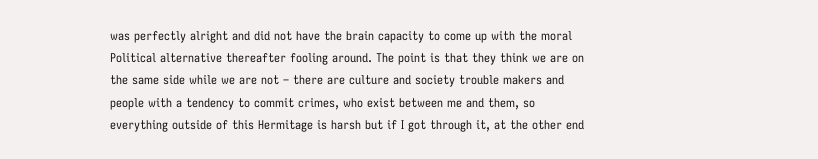was perfectly alright and did not have the brain capacity to come up with the moral Political alternative thereafter fooling around. The point is that they think we are on the same side while we are not – there are culture and society trouble makers and people with a tendency to commit crimes, who exist between me and them, so everything outside of this Hermitage is harsh but if I got through it, at the other end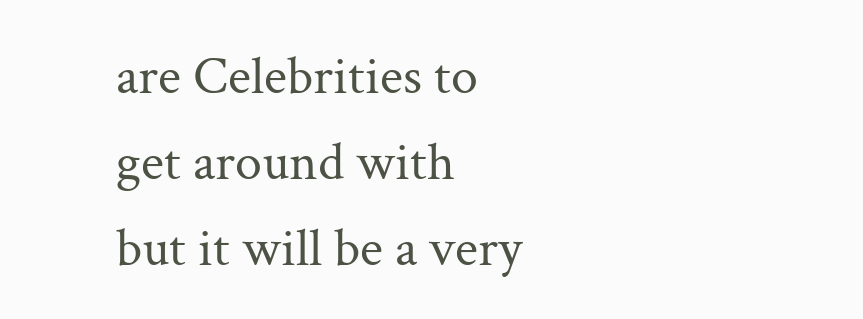are Celebrities to get around with but it will be a very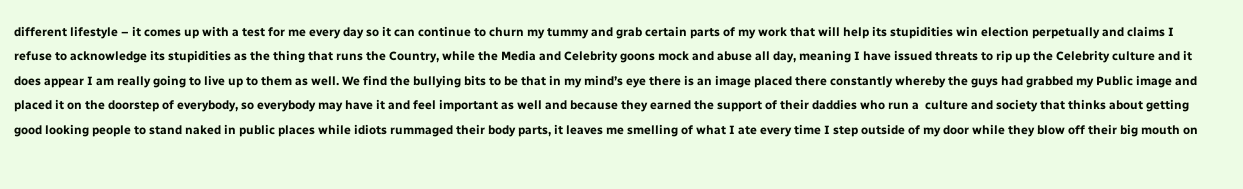different lifestyle – it comes up with a test for me every day so it can continue to churn my tummy and grab certain parts of my work that will help its stupidities win election perpetually and claims I refuse to acknowledge its stupidities as the thing that runs the Country, while the Media and Celebrity goons mock and abuse all day, meaning I have issued threats to rip up the Celebrity culture and it does appear I am really going to live up to them as well. We find the bullying bits to be that in my mind’s eye there is an image placed there constantly whereby the guys had grabbed my Public image and placed it on the doorstep of everybody, so everybody may have it and feel important as well and because they earned the support of their daddies who run a  culture and society that thinks about getting good looking people to stand naked in public places while idiots rummaged their body parts, it leaves me smelling of what I ate every time I step outside of my door while they blow off their big mouth on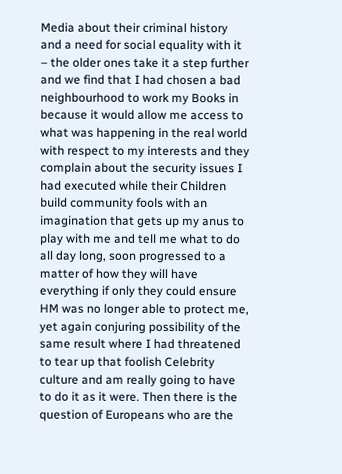Media about their criminal history and a need for social equality with it – the older ones take it a step further and we find that I had chosen a bad neighbourhood to work my Books in because it would allow me access to what was happening in the real world with respect to my interests and they complain about the security issues I had executed while their Children build community fools with an imagination that gets up my anus to play with me and tell me what to do all day long, soon progressed to a matter of how they will have everything if only they could ensure HM was no longer able to protect me, yet again conjuring possibility of the same result where I had threatened to tear up that foolish Celebrity culture and am really going to have to do it as it were. Then there is the question of Europeans who are the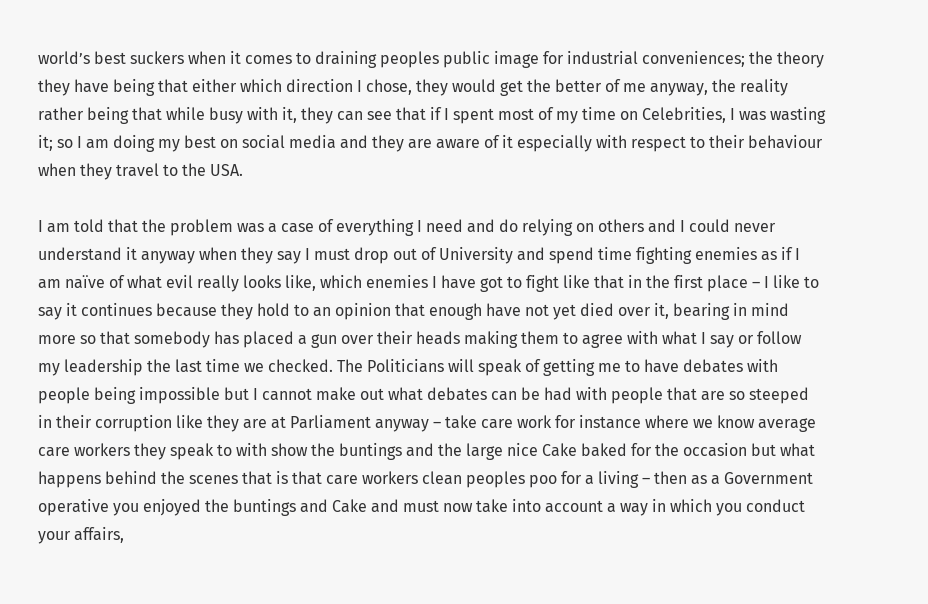world’s best suckers when it comes to draining peoples public image for industrial conveniences; the theory they have being that either which direction I chose, they would get the better of me anyway, the reality rather being that while busy with it, they can see that if I spent most of my time on Celebrities, I was wasting it; so I am doing my best on social media and they are aware of it especially with respect to their behaviour when they travel to the USA.

I am told that the problem was a case of everything I need and do relying on others and I could never understand it anyway when they say I must drop out of University and spend time fighting enemies as if I am naïve of what evil really looks like, which enemies I have got to fight like that in the first place – I like to say it continues because they hold to an opinion that enough have not yet died over it, bearing in mind more so that somebody has placed a gun over their heads making them to agree with what I say or follow my leadership the last time we checked. The Politicians will speak of getting me to have debates with people being impossible but I cannot make out what debates can be had with people that are so steeped in their corruption like they are at Parliament anyway – take care work for instance where we know average care workers they speak to with show the buntings and the large nice Cake baked for the occasion but what happens behind the scenes that is that care workers clean peoples poo for a living – then as a Government operative you enjoyed the buntings and Cake and must now take into account a way in which you conduct your affairs,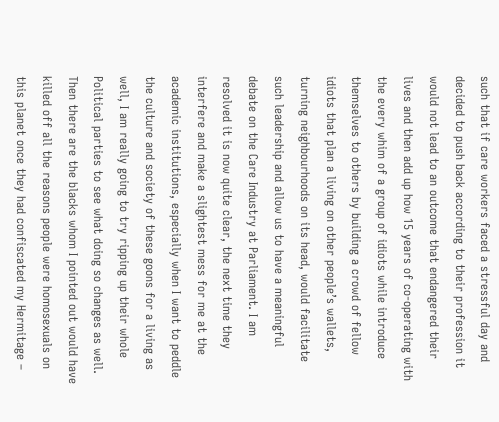such that if care workers faced a stressful day and decided to push back according to their profession it would not lead to an outcome that endangered their lives and then add up how 15 years of co-operating with the every whim of a group of idiots while introduce themselves to others by building a crowd of fellow idiots that plan a living on other people’s wallets, turning neighbourhoods on its head, would facilitate such leadership and allow us to have a meaningful debate on the Care Industry at Parliament. I am resolved it is now quite clear, the next time they interfere and make a slightest mess for me at the academic institutions, especially when I want to peddle the culture and society of these goons for a living as well, I am really going to try ripping up their whole Political parties to see what doing so changes as well. Then there are the blacks whom I pointed out would have killed off all the reasons people were homosexuals on this planet once they had confiscated my Hermitage –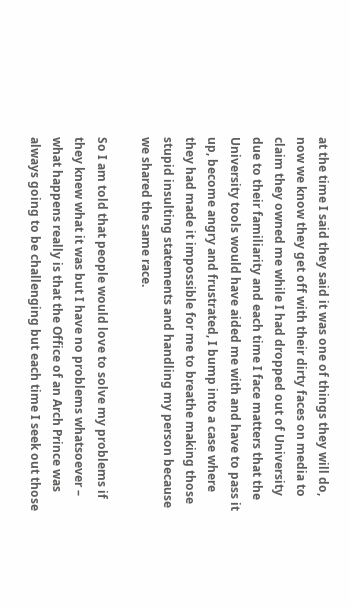at the time I said they said it was one of things they will do, now we know they get off with their dirty faces on media to claim they owned me while I had dropped out of University due to their familiarity and each time I face matters that the University tools would have aided me with and have to pass it up, become angry and frustrated, I bump into a case where they had made it impossible for me to breathe making those stupid insulting statements and handling my person because we shared the same race.

So I am told that people would love to solve my problems if they knew what it was but I have no problems whatsoever – what happens really is that the Office of an Arch Prince was always going to be challenging but each time I seek out those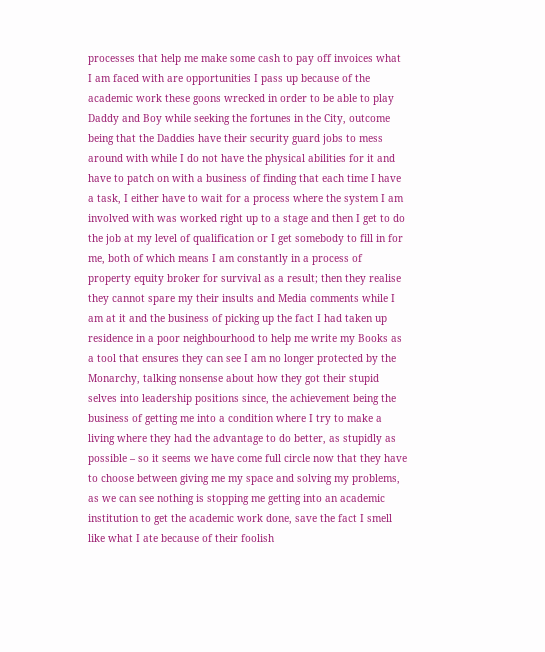processes that help me make some cash to pay off invoices what I am faced with are opportunities I pass up because of the academic work these goons wrecked in order to be able to play Daddy and Boy while seeking the fortunes in the City, outcome being that the Daddies have their security guard jobs to mess around with while I do not have the physical abilities for it and have to patch on with a business of finding that each time I have a task, I either have to wait for a process where the system I am involved with was worked right up to a stage and then I get to do the job at my level of qualification or I get somebody to fill in for me, both of which means I am constantly in a process of property equity broker for survival as a result; then they realise they cannot spare my their insults and Media comments while I am at it and the business of picking up the fact I had taken up residence in a poor neighbourhood to help me write my Books as a tool that ensures they can see I am no longer protected by the Monarchy, talking nonsense about how they got their stupid selves into leadership positions since, the achievement being the business of getting me into a condition where I try to make a living where they had the advantage to do better, as stupidly as possible – so it seems we have come full circle now that they have to choose between giving me my space and solving my problems, as we can see nothing is stopping me getting into an academic institution to get the academic work done, save the fact I smell like what I ate because of their foolish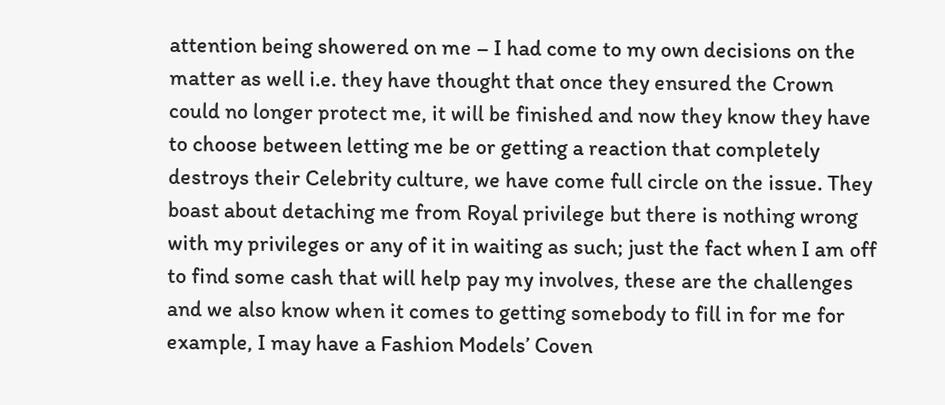attention being showered on me – I had come to my own decisions on the matter as well i.e. they have thought that once they ensured the Crown could no longer protect me, it will be finished and now they know they have to choose between letting me be or getting a reaction that completely destroys their Celebrity culture, we have come full circle on the issue. They boast about detaching me from Royal privilege but there is nothing wrong with my privileges or any of it in waiting as such; just the fact when I am off to find some cash that will help pay my involves, these are the challenges and we also know when it comes to getting somebody to fill in for me for example, I may have a Fashion Models’ Coven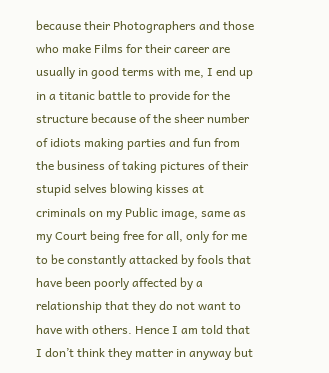because their Photographers and those who make Films for their career are usually in good terms with me, I end up in a titanic battle to provide for the structure because of the sheer number of idiots making parties and fun from the business of taking pictures of their stupid selves blowing kisses at criminals on my Public image, same as my Court being free for all, only for me to be constantly attacked by fools that have been poorly affected by a relationship that they do not want to have with others. Hence I am told that I don’t think they matter in anyway but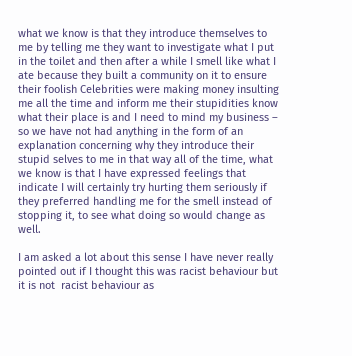what we know is that they introduce themselves to me by telling me they want to investigate what I put in the toilet and then after a while I smell like what I ate because they built a community on it to ensure their foolish Celebrities were making money insulting me all the time and inform me their stupidities know what their place is and I need to mind my business – so we have not had anything in the form of an explanation concerning why they introduce their stupid selves to me in that way all of the time, what we know is that I have expressed feelings that indicate I will certainly try hurting them seriously if they preferred handling me for the smell instead of stopping it, to see what doing so would change as well.

I am asked a lot about this sense I have never really pointed out if I thought this was racist behaviour but it is not  racist behaviour as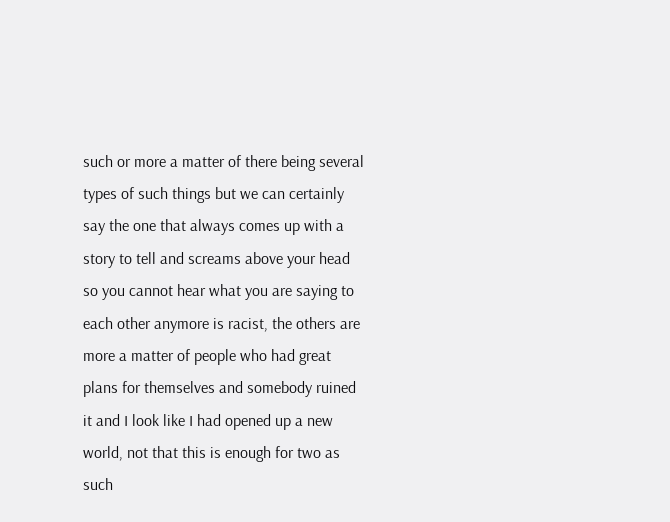such or more a matter of there being several types of such things but we can certainly say the one that always comes up with a story to tell and screams above your head so you cannot hear what you are saying to each other anymore is racist, the others are more a matter of people who had great plans for themselves and somebody ruined it and I look like I had opened up a new world, not that this is enough for two as such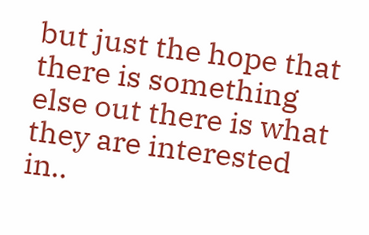but just the hope that there is something else out there is what they are interested in..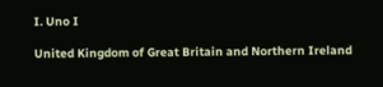I. Uno I

United Kingdom of Great Britain and Northern Ireland